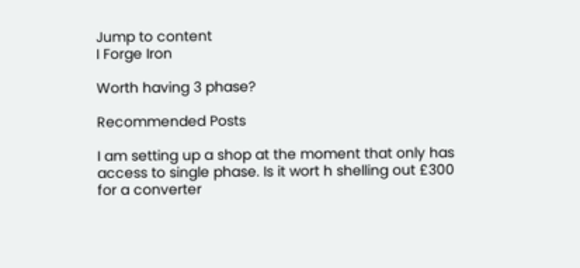Jump to content
I Forge Iron

Worth having 3 phase?

Recommended Posts

I am setting up a shop at the moment that only has access to single phase. Is it wort h shelling out £300 for a converter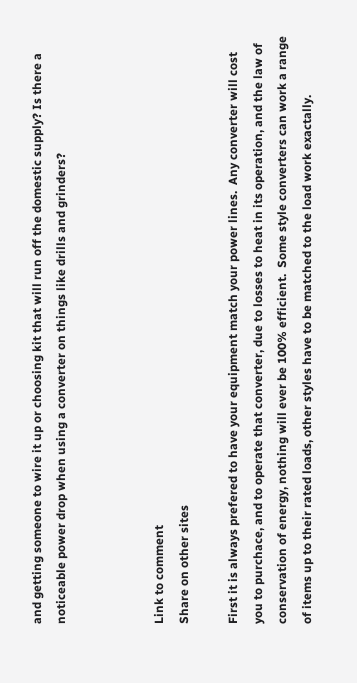and getting someone to wire it up or choosing kit that will run off the domestic supply? Is there a noticeable power drop when using a converter on things like drills and grinders?



Link to comment
Share on other sites

First it is always prefered to have your equipment match your power lines.  Any converter will cost you to purchace, and to operate that converter, due to losses to heat in its operation, and the law of conservation of energy, nothing will ever be 100% efficient.  Some style converters can work a range of items up to their rated loads, other styles have to be matched to the load work exactally.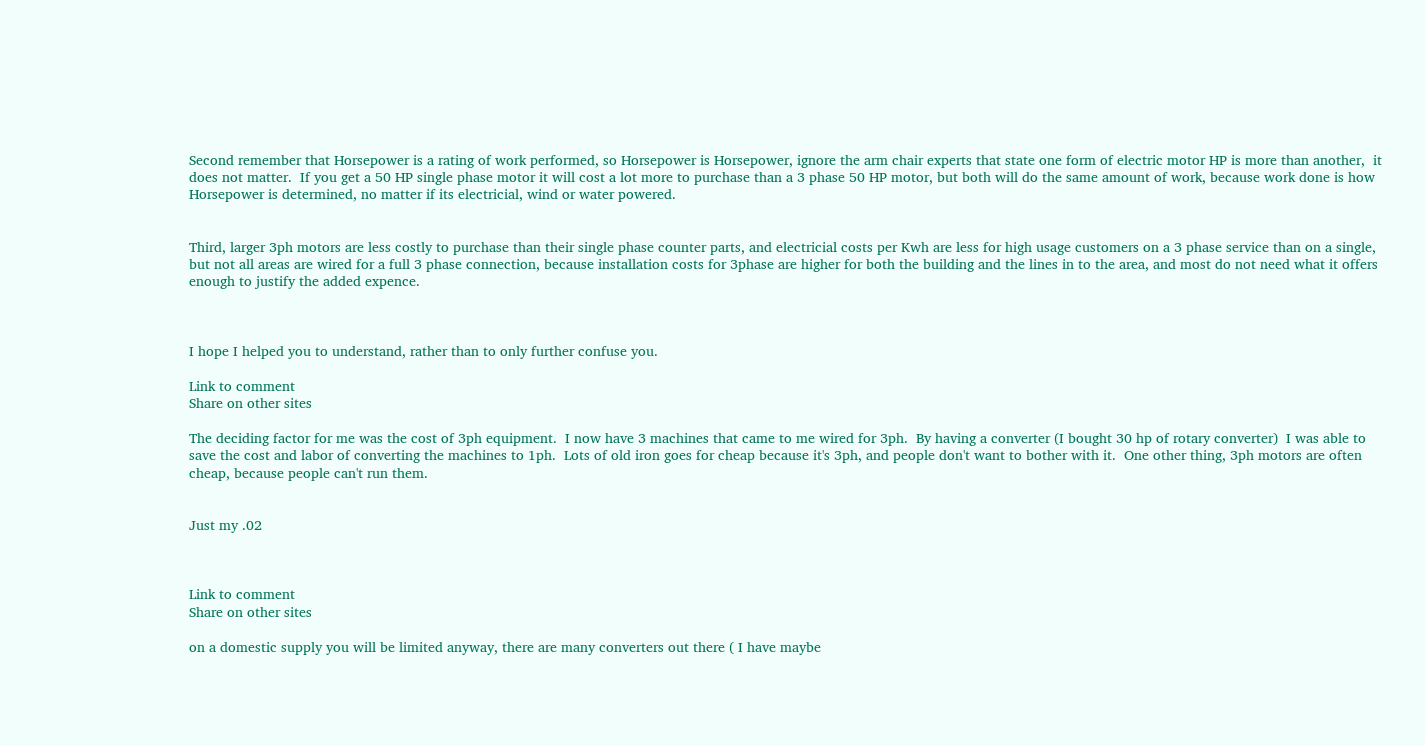Second remember that Horsepower is a rating of work performed, so Horsepower is Horsepower, ignore the arm chair experts that state one form of electric motor HP is more than another,  it does not matter.  If you get a 50 HP single phase motor it will cost a lot more to purchase than a 3 phase 50 HP motor, but both will do the same amount of work, because work done is how Horsepower is determined, no matter if its electricial, wind or water powered.


Third, larger 3ph motors are less costly to purchase than their single phase counter parts, and electricial costs per Kwh are less for high usage customers on a 3 phase service than on a single,  but not all areas are wired for a full 3 phase connection, because installation costs for 3phase are higher for both the building and the lines in to the area, and most do not need what it offers enough to justify the added expence.



I hope I helped you to understand, rather than to only further confuse you.

Link to comment
Share on other sites

The deciding factor for me was the cost of 3ph equipment.  I now have 3 machines that came to me wired for 3ph.  By having a converter (I bought 30 hp of rotary converter)  I was able to save the cost and labor of converting the machines to 1ph.  Lots of old iron goes for cheap because it's 3ph, and people don't want to bother with it.  One other thing, 3ph motors are often cheap, because people can't run them.


Just my .02



Link to comment
Share on other sites

on a domestic supply you will be limited anyway, there are many converters out there ( I have maybe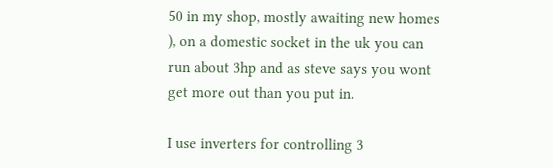50 in my shop, mostly awaiting new homes ), on a domestic socket in the uk you can run about 3hp and as steve says you wont get more out than you put in.

I use inverters for controlling 3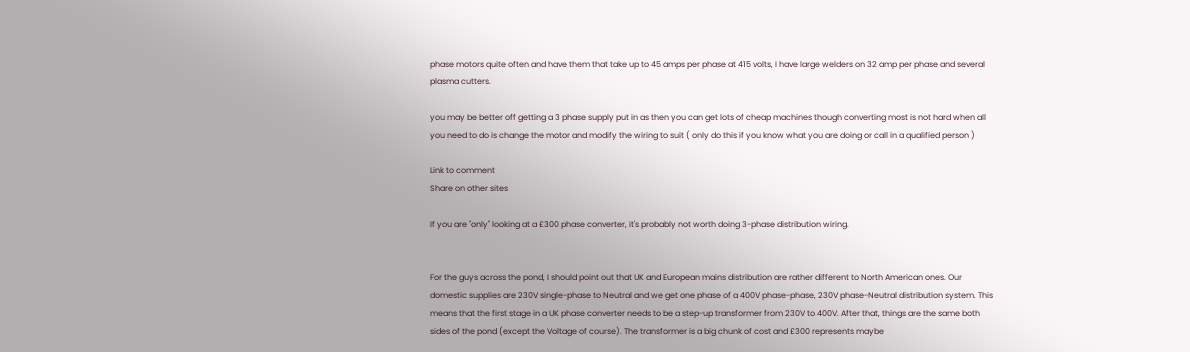phase motors quite often and have them that take up to 45 amps per phase at 415 volts, I have large welders on 32 amp per phase and several plasma cutters.

you may be better off getting a 3 phase supply put in as then you can get lots of cheap machines though converting most is not hard when all you need to do is change the motor and modify the wiring to suit ( only do this if you know what you are doing or call in a qualified person )

Link to comment
Share on other sites

If you are "only" looking at a £300 phase converter, it's probably not worth doing 3-phase distribution wiring.


For the guys across the pond, I should point out that UK and European mains distribution are rather different to North American ones. Our domestic supplies are 230V single-phase to Neutral and we get one phase of a 400V phase-phase, 230V phase-Neutral distribution system. This means that the first stage in a UK phase converter needs to be a step-up transformer from 230V to 400V. After that, things are the same both sides of the pond (except the Voltage of course). The transformer is a big chunk of cost and £300 represents maybe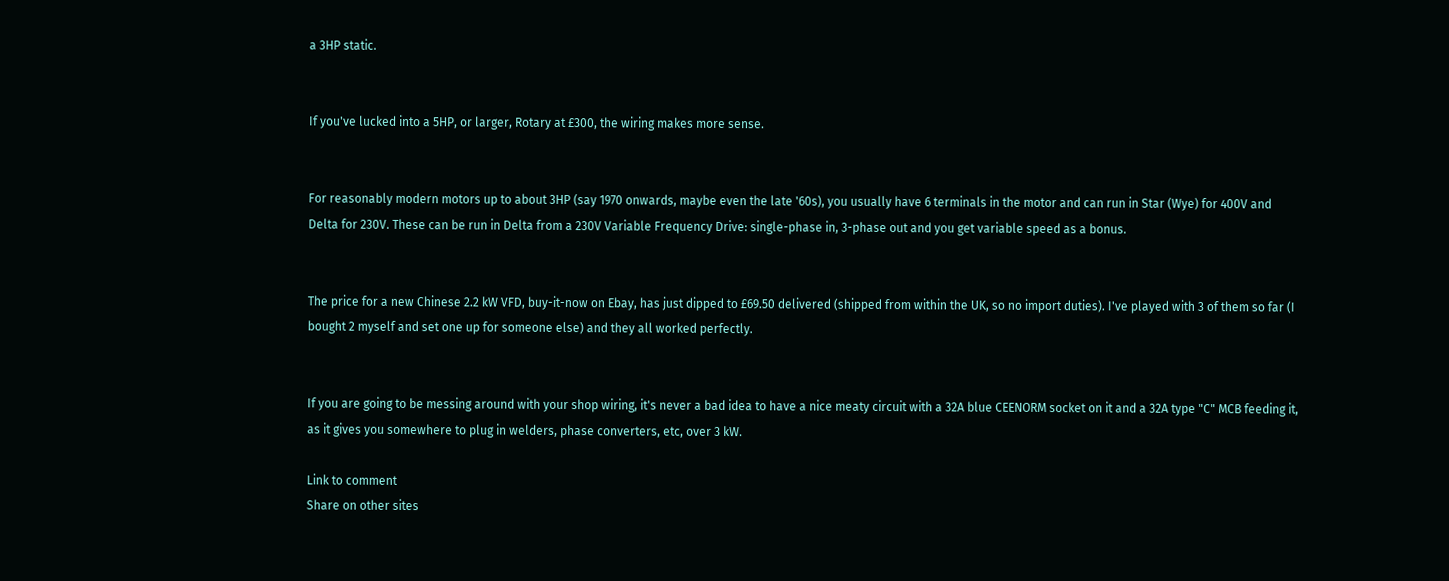a 3HP static.


If you've lucked into a 5HP, or larger, Rotary at £300, the wiring makes more sense.


For reasonably modern motors up to about 3HP (say 1970 onwards, maybe even the late '60s), you usually have 6 terminals in the motor and can run in Star (Wye) for 400V and Delta for 230V. These can be run in Delta from a 230V Variable Frequency Drive: single-phase in, 3-phase out and you get variable speed as a bonus.


The price for a new Chinese 2.2 kW VFD, buy-it-now on Ebay, has just dipped to £69.50 delivered (shipped from within the UK, so no import duties). I've played with 3 of them so far (I bought 2 myself and set one up for someone else) and they all worked perfectly.


If you are going to be messing around with your shop wiring, it's never a bad idea to have a nice meaty circuit with a 32A blue CEENORM socket on it and a 32A type "C" MCB feeding it, as it gives you somewhere to plug in welders, phase converters, etc, over 3 kW.

Link to comment
Share on other sites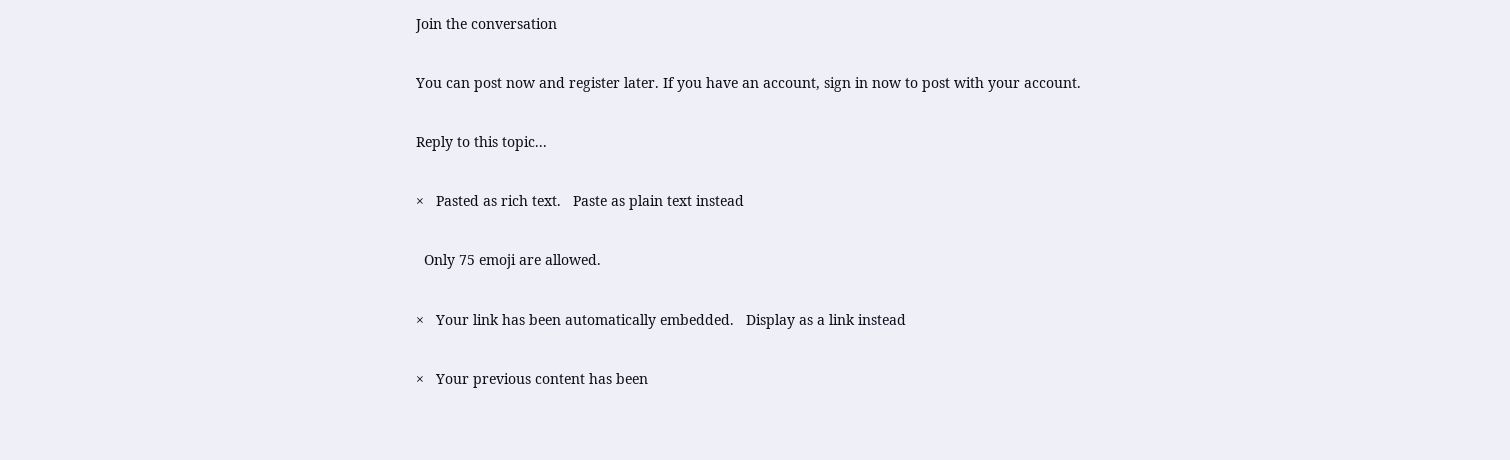Join the conversation

You can post now and register later. If you have an account, sign in now to post with your account.

Reply to this topic...

×   Pasted as rich text.   Paste as plain text instead

  Only 75 emoji are allowed.

×   Your link has been automatically embedded.   Display as a link instead

×   Your previous content has been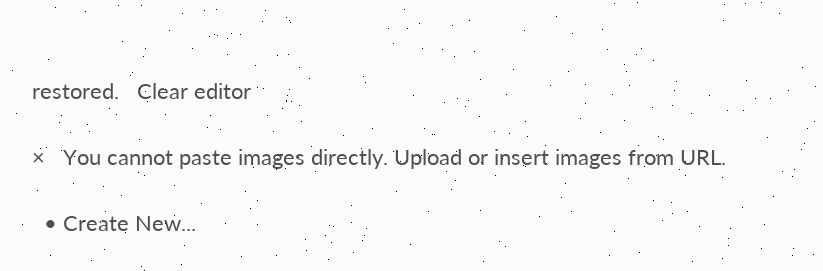restored.   Clear editor

×   You cannot paste images directly. Upload or insert images from URL.

  • Create New...